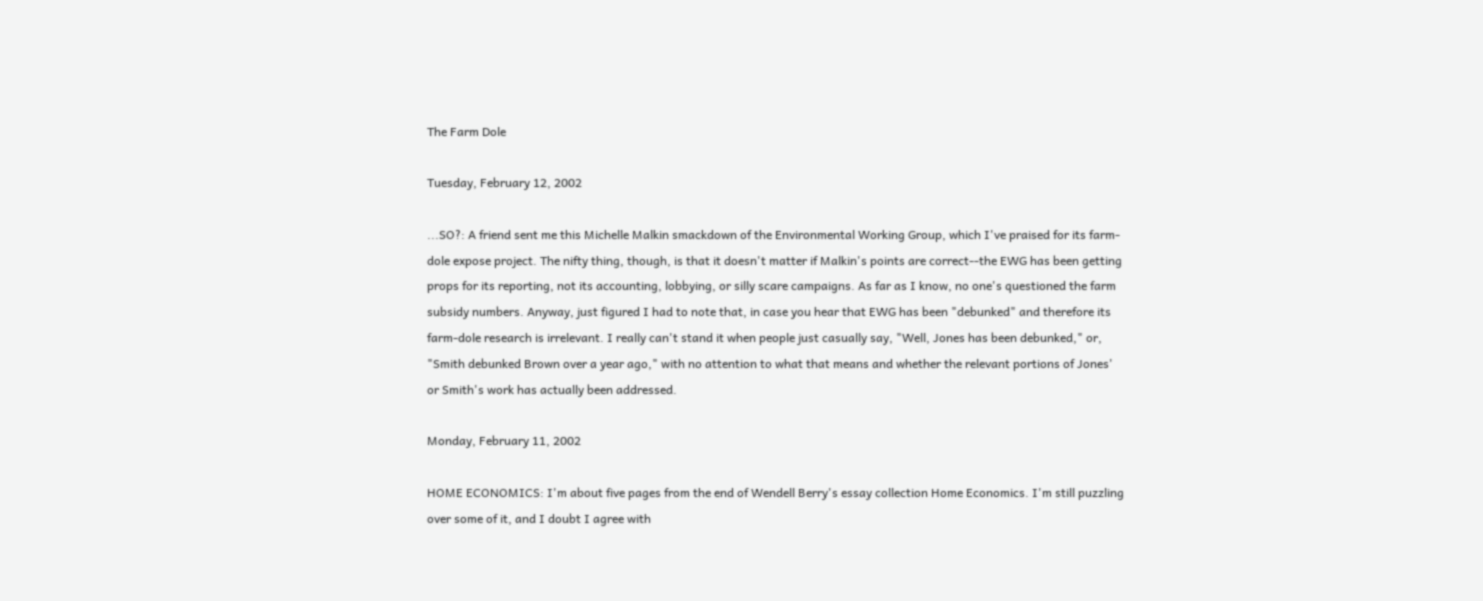The Farm Dole

Tuesday, February 12, 2002

...SO?: A friend sent me this Michelle Malkin smackdown of the Environmental Working Group, which I've praised for its farm-dole expose project. The nifty thing, though, is that it doesn't matter if Malkin's points are correct--the EWG has been getting props for its reporting, not its accounting, lobbying, or silly scare campaigns. As far as I know, no one's questioned the farm subsidy numbers. Anyway, just figured I had to note that, in case you hear that EWG has been "debunked" and therefore its farm-dole research is irrelevant. I really can't stand it when people just casually say, "Well, Jones has been debunked," or, "Smith debunked Brown over a year ago," with no attention to what that means and whether the relevant portions of Jones' or Smith's work has actually been addressed.

Monday, February 11, 2002

HOME ECONOMICS: I'm about five pages from the end of Wendell Berry's essay collection Home Economics. I'm still puzzling over some of it, and I doubt I agree with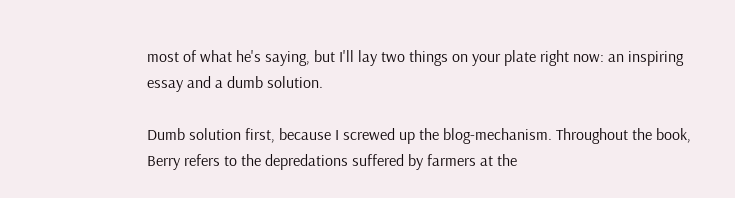most of what he's saying, but I'll lay two things on your plate right now: an inspiring essay and a dumb solution.

Dumb solution first, because I screwed up the blog-mechanism. Throughout the book, Berry refers to the depredations suffered by farmers at the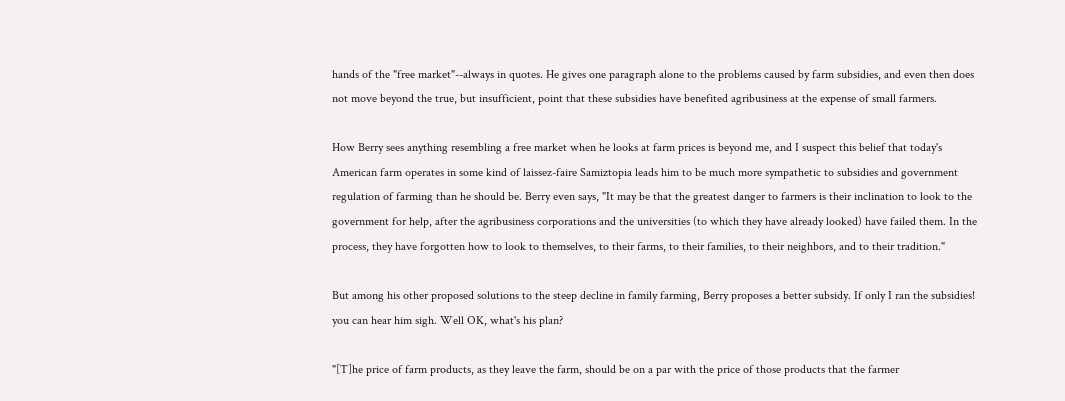hands of the "free market"--always in quotes. He gives one paragraph alone to the problems caused by farm subsidies, and even then does not move beyond the true, but insufficient, point that these subsidies have benefited agribusiness at the expense of small farmers.

How Berry sees anything resembling a free market when he looks at farm prices is beyond me, and I suspect this belief that today's American farm operates in some kind of laissez-faire Samiztopia leads him to be much more sympathetic to subsidies and government regulation of farming than he should be. Berry even says, "It may be that the greatest danger to farmers is their inclination to look to the government for help, after the agribusiness corporations and the universities (to which they have already looked) have failed them. In the process, they have forgotten how to look to themselves, to their farms, to their families, to their neighbors, and to their tradition."

But among his other proposed solutions to the steep decline in family farming, Berry proposes a better subsidy. If only I ran the subsidies! you can hear him sigh. Well OK, what's his plan?

"[T]he price of farm products, as they leave the farm, should be on a par with the price of those products that the farmer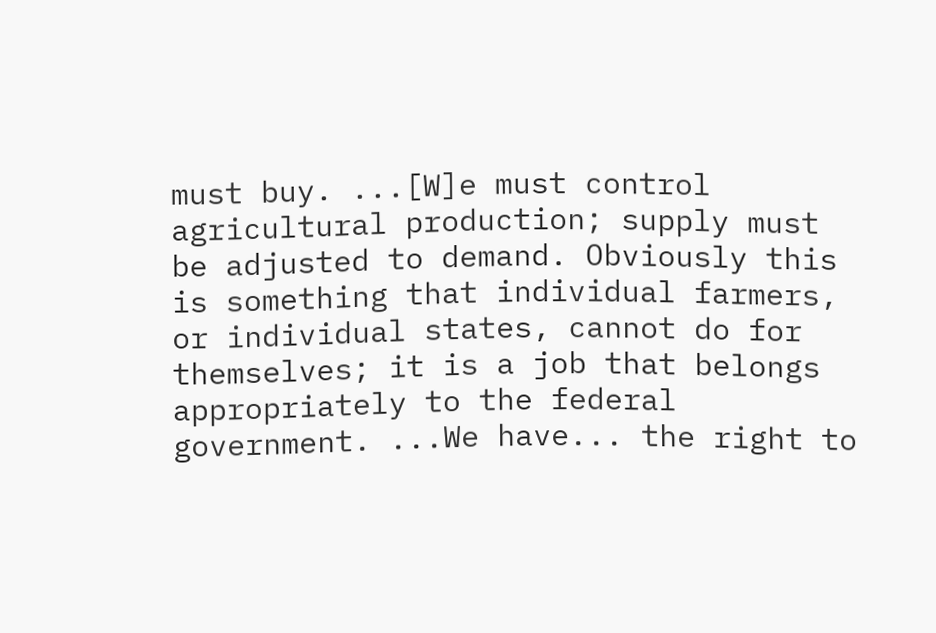must buy. ...[W]e must control agricultural production; supply must be adjusted to demand. Obviously this is something that individual farmers, or individual states, cannot do for themselves; it is a job that belongs appropriately to the federal government. ...We have... the right to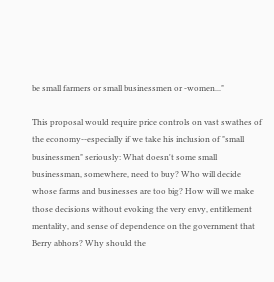be small farmers or small businessmen or -women..."

This proposal would require price controls on vast swathes of the economy--especially if we take his inclusion of "small businessmen" seriously: What doesn't some small businessman, somewhere, need to buy? Who will decide whose farms and businesses are too big? How will we make those decisions without evoking the very envy, entitlement mentality, and sense of dependence on the government that Berry abhors? Why should the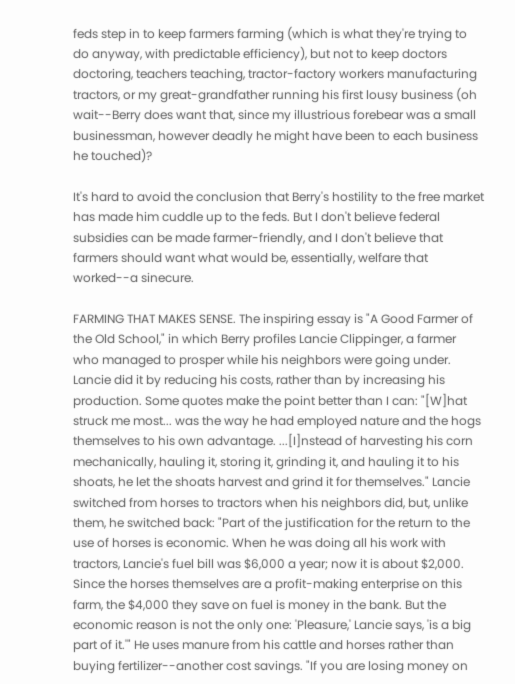feds step in to keep farmers farming (which is what they're trying to do anyway, with predictable efficiency), but not to keep doctors doctoring, teachers teaching, tractor-factory workers manufacturing tractors, or my great-grandfather running his first lousy business (oh wait--Berry does want that, since my illustrious forebear was a small businessman, however deadly he might have been to each business he touched)?

It's hard to avoid the conclusion that Berry's hostility to the free market has made him cuddle up to the feds. But I don't believe federal subsidies can be made farmer-friendly, and I don't believe that farmers should want what would be, essentially, welfare that worked--a sinecure.

FARMING THAT MAKES SENSE. The inspiring essay is "A Good Farmer of the Old School," in which Berry profiles Lancie Clippinger, a farmer who managed to prosper while his neighbors were going under. Lancie did it by reducing his costs, rather than by increasing his production. Some quotes make the point better than I can: "[W]hat struck me most... was the way he had employed nature and the hogs themselves to his own advantage. ...[I]nstead of harvesting his corn mechanically, hauling it, storing it, grinding it, and hauling it to his shoats, he let the shoats harvest and grind it for themselves." Lancie switched from horses to tractors when his neighbors did, but, unlike them, he switched back: "Part of the justification for the return to the use of horses is economic. When he was doing all his work with tractors, Lancie's fuel bill was $6,000 a year; now it is about $2,000. Since the horses themselves are a profit-making enterprise on this farm, the $4,000 they save on fuel is money in the bank. But the economic reason is not the only one: 'Pleasure,' Lancie says, 'is a big part of it.'" He uses manure from his cattle and horses rather than buying fertilizer--another cost savings. "If you are losing money on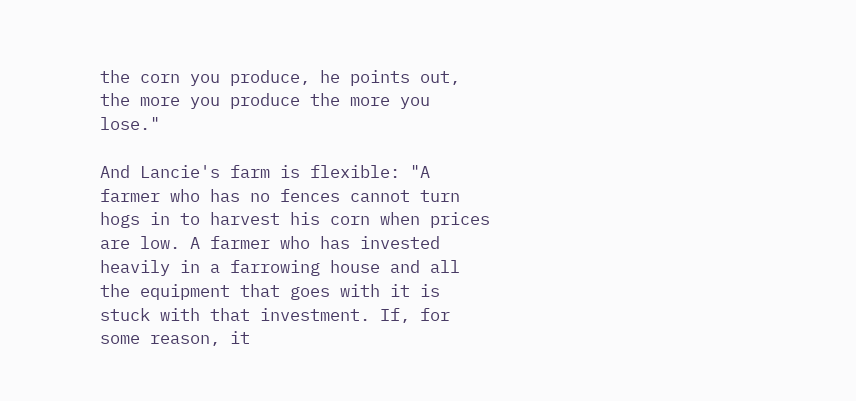the corn you produce, he points out, the more you produce the more you lose."

And Lancie's farm is flexible: "A farmer who has no fences cannot turn hogs in to harvest his corn when prices are low. A farmer who has invested heavily in a farrowing house and all the equipment that goes with it is stuck with that investment. If, for some reason, it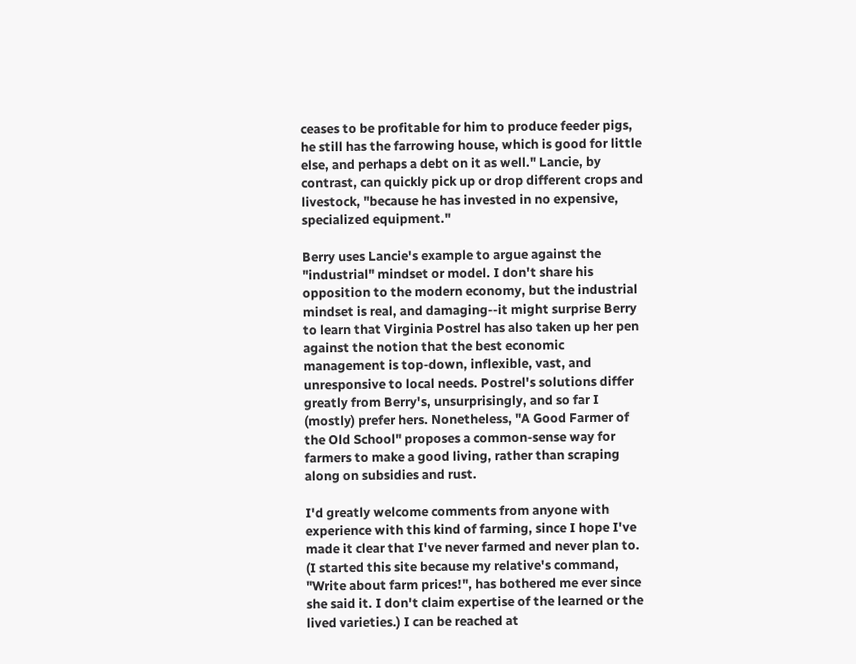ceases to be profitable for him to produce feeder pigs, he still has the farrowing house, which is good for little else, and perhaps a debt on it as well." Lancie, by contrast, can quickly pick up or drop different crops and livestock, "because he has invested in no expensive, specialized equipment."

Berry uses Lancie's example to argue against the "industrial" mindset or model. I don't share his opposition to the modern economy, but the industrial mindset is real, and damaging--it might surprise Berry to learn that Virginia Postrel has also taken up her pen against the notion that the best economic management is top-down, inflexible, vast, and unresponsive to local needs. Postrel's solutions differ greatly from Berry's, unsurprisingly, and so far I (mostly) prefer hers. Nonetheless, "A Good Farmer of the Old School" proposes a common-sense way for farmers to make a good living, rather than scraping along on subsidies and rust.

I'd greatly welcome comments from anyone with experience with this kind of farming, since I hope I've made it clear that I've never farmed and never plan to. (I started this site because my relative's command, "Write about farm prices!", has bothered me ever since she said it. I don't claim expertise of the learned or the lived varieties.) I can be reached at